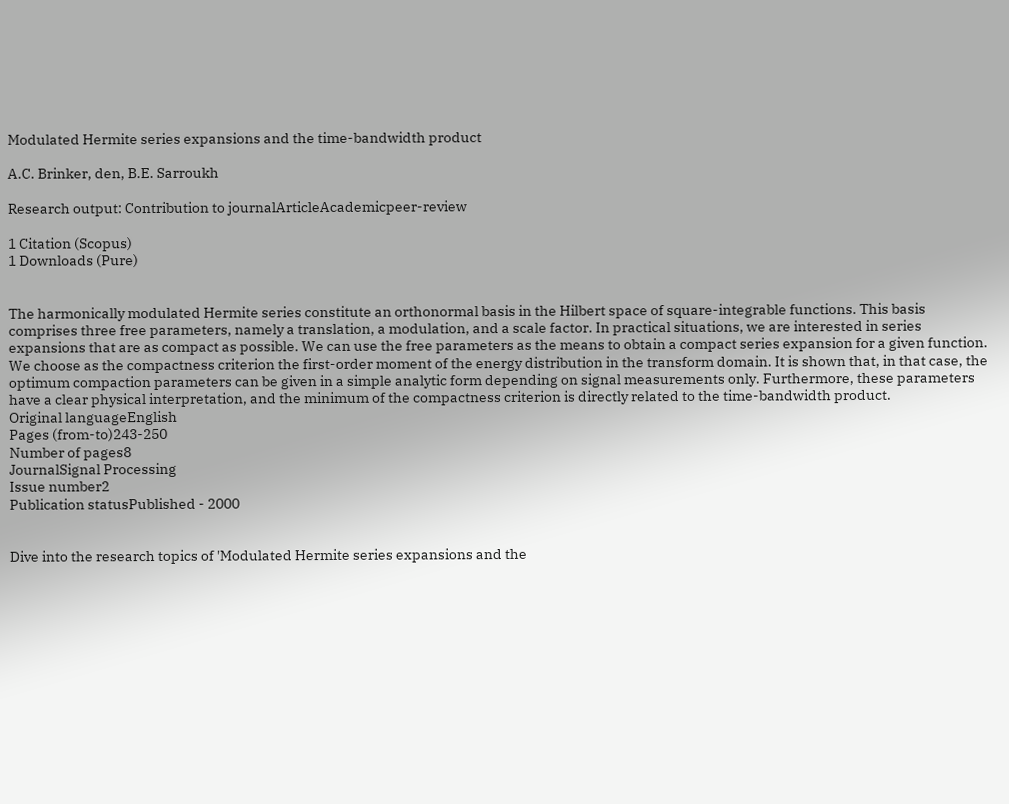Modulated Hermite series expansions and the time-bandwidth product

A.C. Brinker, den, B.E. Sarroukh

Research output: Contribution to journalArticleAcademicpeer-review

1 Citation (Scopus)
1 Downloads (Pure)


The harmonically modulated Hermite series constitute an orthonormal basis in the Hilbert space of square-integrable functions. This basis comprises three free parameters, namely a translation, a modulation, and a scale factor. In practical situations, we are interested in series expansions that are as compact as possible. We can use the free parameters as the means to obtain a compact series expansion for a given function. We choose as the compactness criterion the first-order moment of the energy distribution in the transform domain. It is shown that, in that case, the optimum compaction parameters can be given in a simple analytic form depending on signal measurements only. Furthermore, these parameters have a clear physical interpretation, and the minimum of the compactness criterion is directly related to the time-bandwidth product.
Original languageEnglish
Pages (from-to)243-250
Number of pages8
JournalSignal Processing
Issue number2
Publication statusPublished - 2000


Dive into the research topics of 'Modulated Hermite series expansions and the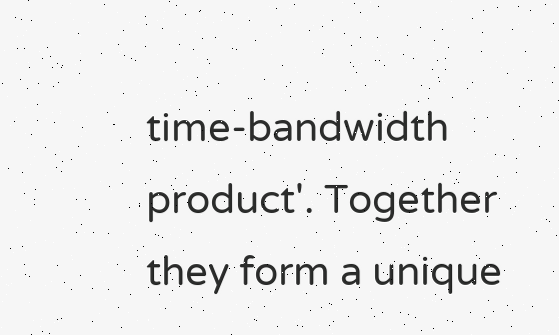time-bandwidth product'. Together they form a unique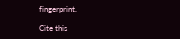fingerprint.

Cite this